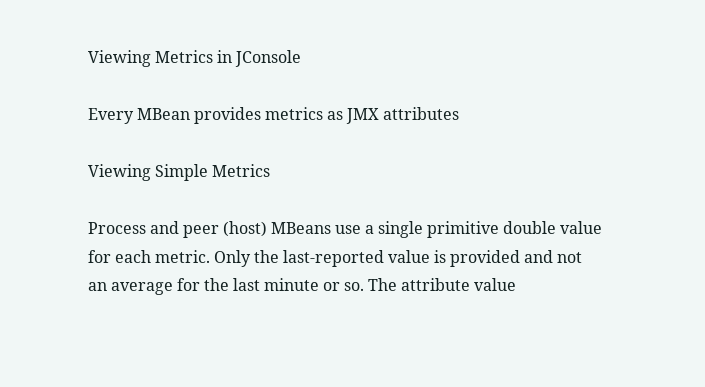Viewing Metrics in JConsole

Every MBean provides metrics as JMX attributes

Viewing Simple Metrics

Process and peer (host) MBeans use a single primitive double value for each metric. Only the last-reported value is provided and not an average for the last minute or so. The attribute value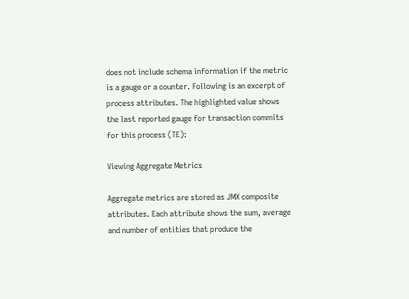does not include schema information if the metric is a gauge or a counter. Following is an excerpt of process attributes. The highlighted value shows the last reported gauge for transaction commits for this process (TE):

Viewing Aggregate Metrics

Aggregate metrics are stored as JMX composite attributes. Each attribute shows the sum, average and number of entities that produce the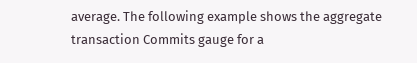average. The following example shows the aggregate transaction Commits gauge for a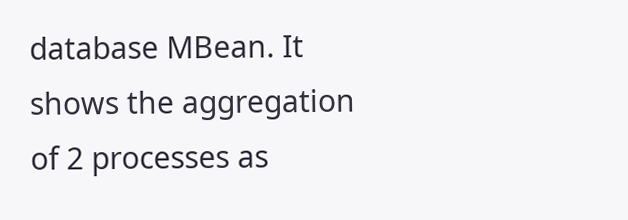database MBean. It shows the aggregation of 2 processes as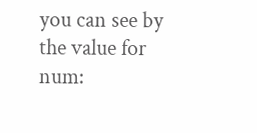you can see by the value for num: